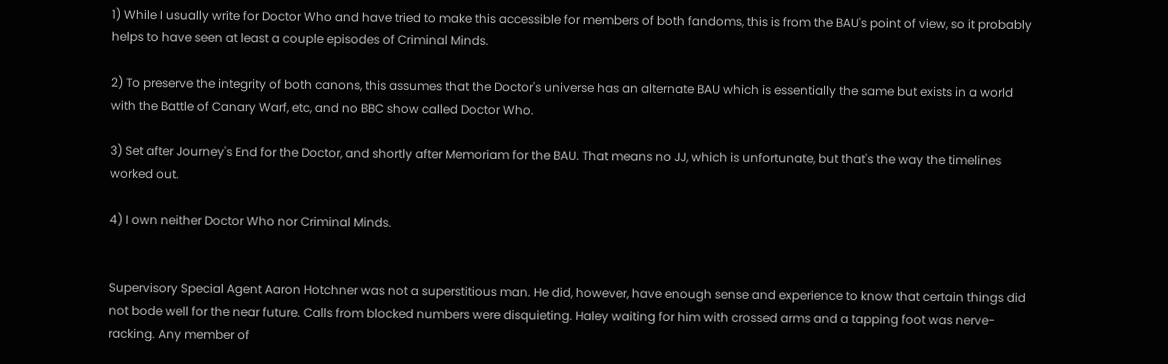1) While I usually write for Doctor Who and have tried to make this accessible for members of both fandoms, this is from the BAU's point of view, so it probably helps to have seen at least a couple episodes of Criminal Minds.

2) To preserve the integrity of both canons, this assumes that the Doctor's universe has an alternate BAU which is essentially the same but exists in a world with the Battle of Canary Warf, etc, and no BBC show called Doctor Who.

3) Set after Journey's End for the Doctor, and shortly after Memoriam for the BAU. That means no JJ, which is unfortunate, but that's the way the timelines worked out.

4) I own neither Doctor Who nor Criminal Minds.


Supervisory Special Agent Aaron Hotchner was not a superstitious man. He did, however, have enough sense and experience to know that certain things did not bode well for the near future. Calls from blocked numbers were disquieting. Haley waiting for him with crossed arms and a tapping foot was nerve-racking. Any member of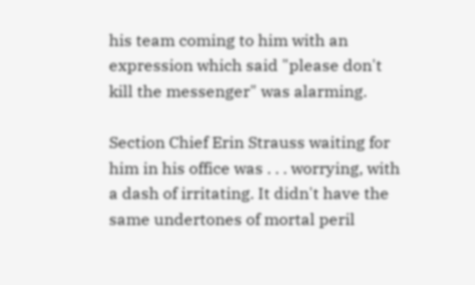his team coming to him with an expression which said "please don't kill the messenger" was alarming.

Section Chief Erin Strauss waiting for him in his office was . . . worrying, with a dash of irritating. It didn't have the same undertones of mortal peril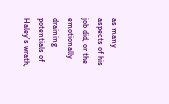as many aspects of his job did, or the emotionally draining potentials of Haley's wrath,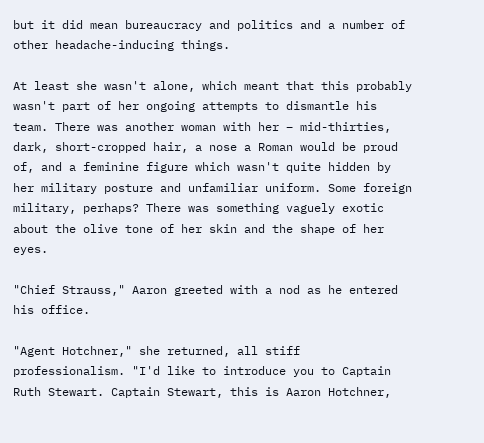but it did mean bureaucracy and politics and a number of other headache-inducing things.

At least she wasn't alone, which meant that this probably wasn't part of her ongoing attempts to dismantle his team. There was another woman with her – mid-thirties, dark, short-cropped hair, a nose a Roman would be proud of, and a feminine figure which wasn't quite hidden by her military posture and unfamiliar uniform. Some foreign military, perhaps? There was something vaguely exotic about the olive tone of her skin and the shape of her eyes.

"Chief Strauss," Aaron greeted with a nod as he entered his office.

"Agent Hotchner," she returned, all stiff professionalism. "I'd like to introduce you to Captain Ruth Stewart. Captain Stewart, this is Aaron Hotchner,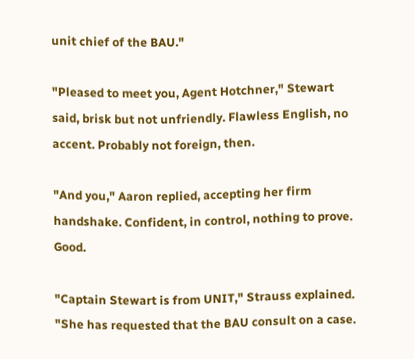unit chief of the BAU."

"Pleased to meet you, Agent Hotchner," Stewart said, brisk but not unfriendly. Flawless English, no accent. Probably not foreign, then.

"And you," Aaron replied, accepting her firm handshake. Confident, in control, nothing to prove. Good.

"Captain Stewart is from UNIT," Strauss explained. "She has requested that the BAU consult on a case.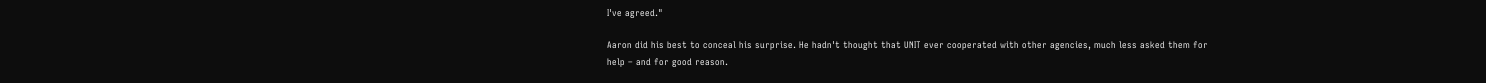I've agreed."

Aaron did his best to conceal his surprise. He hadn't thought that UNIT ever cooperated with other agencies, much less asked them for help – and for good reason.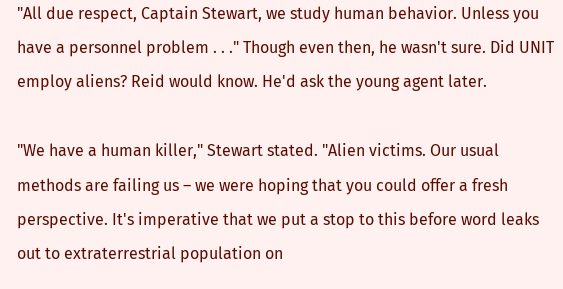"All due respect, Captain Stewart, we study human behavior. Unless you have a personnel problem . . ." Though even then, he wasn't sure. Did UNIT employ aliens? Reid would know. He'd ask the young agent later.

"We have a human killer," Stewart stated. "Alien victims. Our usual methods are failing us – we were hoping that you could offer a fresh perspective. It's imperative that we put a stop to this before word leaks out to extraterrestrial population on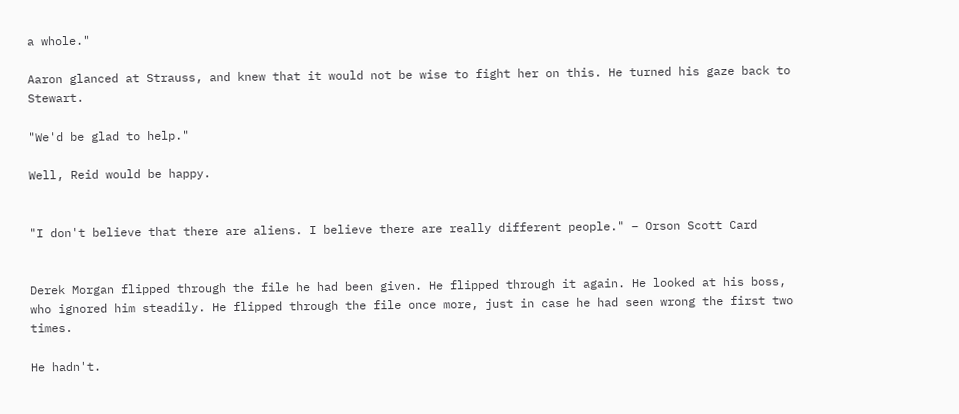a whole."

Aaron glanced at Strauss, and knew that it would not be wise to fight her on this. He turned his gaze back to Stewart.

"We'd be glad to help."

Well, Reid would be happy.


"I don't believe that there are aliens. I believe there are really different people." – Orson Scott Card


Derek Morgan flipped through the file he had been given. He flipped through it again. He looked at his boss, who ignored him steadily. He flipped through the file once more, just in case he had seen wrong the first two times.

He hadn't.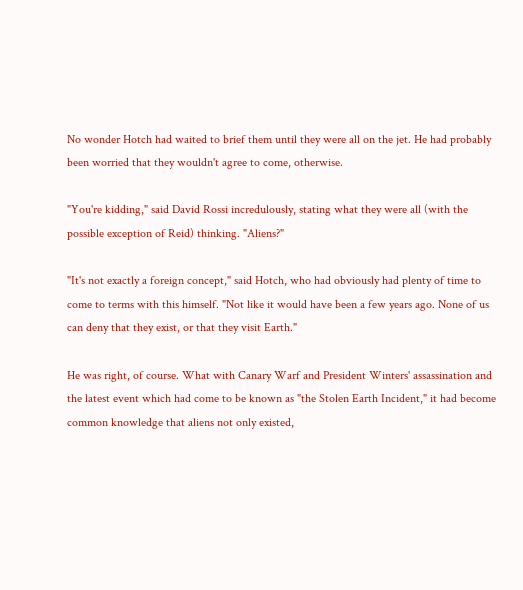No wonder Hotch had waited to brief them until they were all on the jet. He had probably been worried that they wouldn't agree to come, otherwise.

"You're kidding," said David Rossi incredulously, stating what they were all (with the possible exception of Reid) thinking. "Aliens?"

"It's not exactly a foreign concept," said Hotch, who had obviously had plenty of time to come to terms with this himself. "Not like it would have been a few years ago. None of us can deny that they exist, or that they visit Earth."

He was right, of course. What with Canary Warf and President Winters' assassination and the latest event which had come to be known as "the Stolen Earth Incident," it had become common knowledge that aliens not only existed,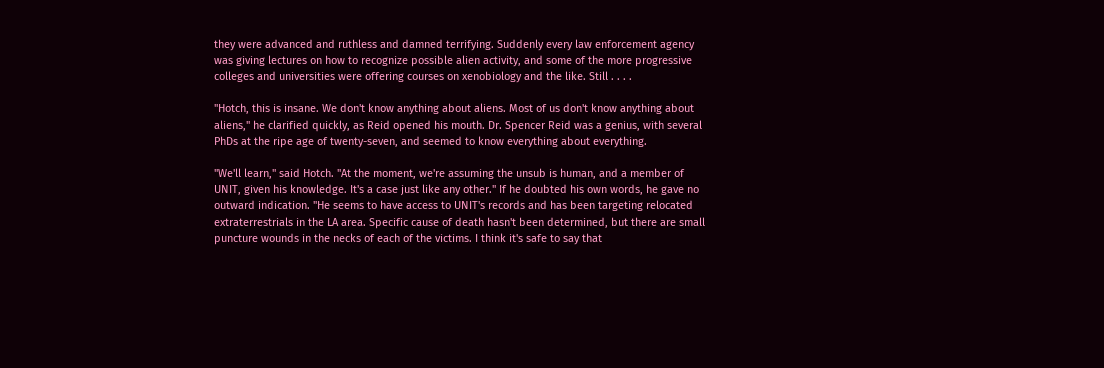they were advanced and ruthless and damned terrifying. Suddenly every law enforcement agency was giving lectures on how to recognize possible alien activity, and some of the more progressive colleges and universities were offering courses on xenobiology and the like. Still . . . .

"Hotch, this is insane. We don't know anything about aliens. Most of us don't know anything about aliens," he clarified quickly, as Reid opened his mouth. Dr. Spencer Reid was a genius, with several PhDs at the ripe age of twenty-seven, and seemed to know everything about everything.

"We'll learn," said Hotch. "At the moment, we're assuming the unsub is human, and a member of UNIT, given his knowledge. It's a case just like any other." If he doubted his own words, he gave no outward indication. "He seems to have access to UNIT's records and has been targeting relocated extraterrestrials in the LA area. Specific cause of death hasn't been determined, but there are small puncture wounds in the necks of each of the victims. I think it's safe to say that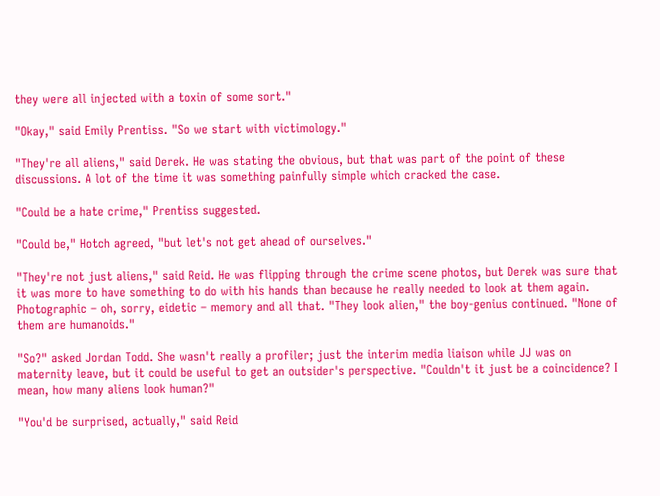they were all injected with a toxin of some sort."

"Okay," said Emily Prentiss. "So we start with victimology."

"They're all aliens," said Derek. He was stating the obvious, but that was part of the point of these discussions. A lot of the time it was something painfully simple which cracked the case.

"Could be a hate crime," Prentiss suggested.

"Could be," Hotch agreed, "but let's not get ahead of ourselves."

"They're not just aliens," said Reid. He was flipping through the crime scene photos, but Derek was sure that it was more to have something to do with his hands than because he really needed to look at them again. Photographic – oh, sorry, eidetic – memory and all that. "They look alien," the boy-genius continued. "None of them are humanoids."

"So?" asked Jordan Todd. She wasn't really a profiler; just the interim media liaison while JJ was on maternity leave, but it could be useful to get an outsider's perspective. "Couldn't it just be a coincidence? I mean, how many aliens look human?"

"You'd be surprised, actually," said Reid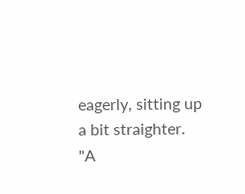eagerly, sitting up a bit straighter. "A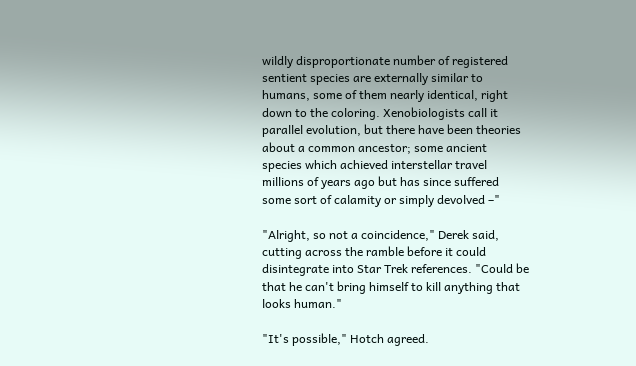wildly disproportionate number of registered sentient species are externally similar to humans, some of them nearly identical, right down to the coloring. Xenobiologists call it parallel evolution, but there have been theories about a common ancestor; some ancient species which achieved interstellar travel millions of years ago but has since suffered some sort of calamity or simply devolved –"

"Alright, so not a coincidence," Derek said, cutting across the ramble before it could disintegrate into Star Trek references. "Could be that he can't bring himself to kill anything that looks human."

"It's possible," Hotch agreed.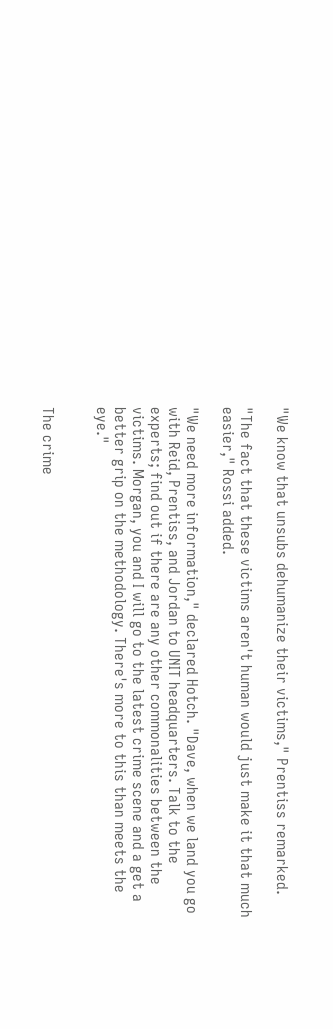"We know that unsubs dehumanize their victims," Prentiss remarked.

"The fact that these victims aren't human would just make it that much easier," Rossi added.

"We need more information," declared Hotch. "Dave, when we land you go with Reid, Prentiss, and Jordan to UNIT headquarters. Talk to the experts; find out if there are any other commonalities between the victims. Morgan, you and I will go to the latest crime scene and a get a better grip on the methodology. There's more to this than meets the eye."


The crime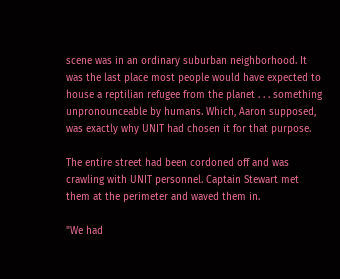scene was in an ordinary suburban neighborhood. It was the last place most people would have expected to house a reptilian refugee from the planet . . . something unpronounceable by humans. Which, Aaron supposed, was exactly why UNIT had chosen it for that purpose.

The entire street had been cordoned off and was crawling with UNIT personnel. Captain Stewart met them at the perimeter and waved them in.

"We had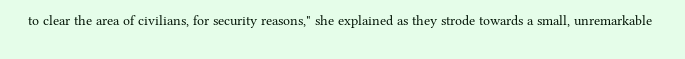to clear the area of civilians, for security reasons," she explained as they strode towards a small, unremarkable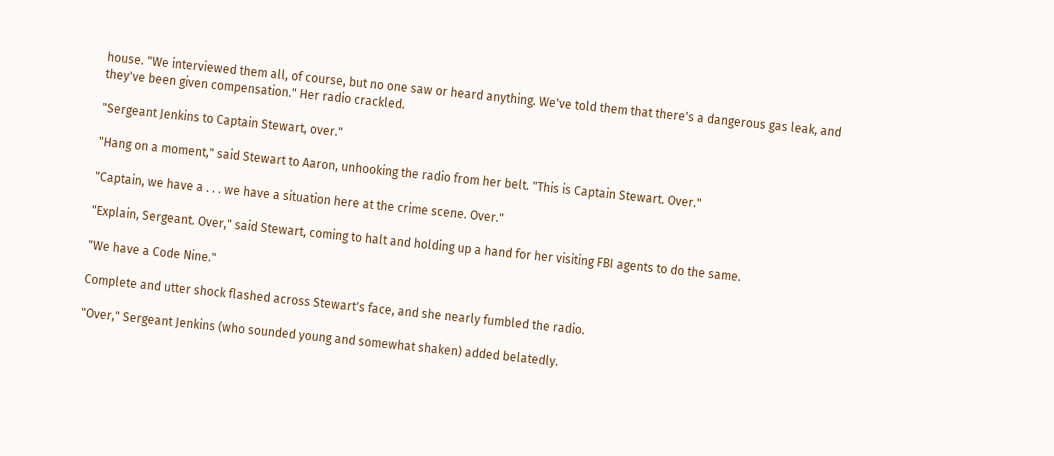house. "We interviewed them all, of course, but no one saw or heard anything. We've told them that there's a dangerous gas leak, and they've been given compensation." Her radio crackled.

"Sergeant Jenkins to Captain Stewart, over."

"Hang on a moment," said Stewart to Aaron, unhooking the radio from her belt. "This is Captain Stewart. Over."

"Captain, we have a . . . we have a situation here at the crime scene. Over."

"Explain, Sergeant. Over," said Stewart, coming to halt and holding up a hand for her visiting FBI agents to do the same.

"We have a Code Nine."

Complete and utter shock flashed across Stewart's face, and she nearly fumbled the radio.

"Over," Sergeant Jenkins (who sounded young and somewhat shaken) added belatedly.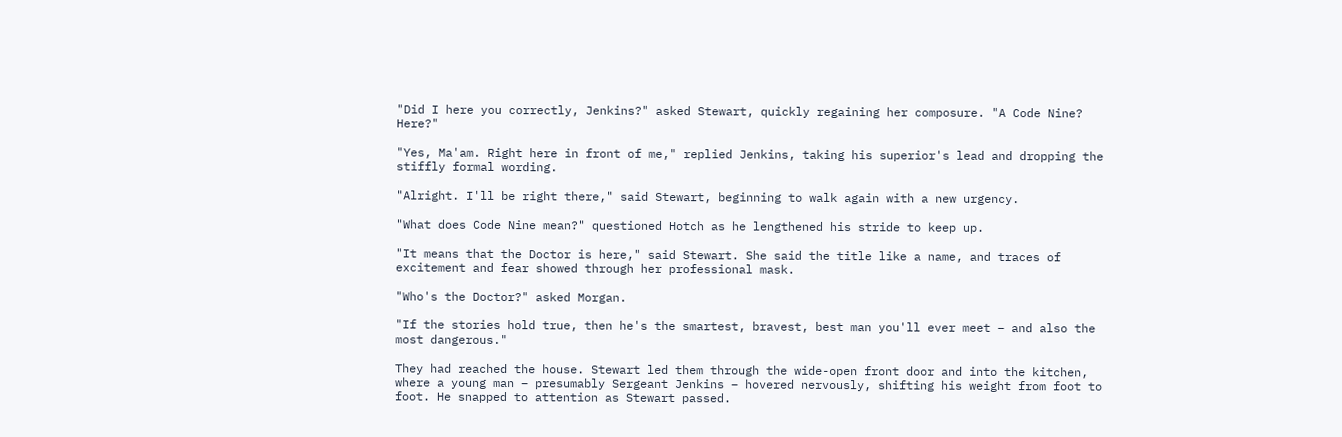"Did I here you correctly, Jenkins?" asked Stewart, quickly regaining her composure. "A Code Nine? Here?"

"Yes, Ma'am. Right here in front of me," replied Jenkins, taking his superior's lead and dropping the stiffly formal wording.

"Alright. I'll be right there," said Stewart, beginning to walk again with a new urgency.

"What does Code Nine mean?" questioned Hotch as he lengthened his stride to keep up.

"It means that the Doctor is here," said Stewart. She said the title like a name, and traces of excitement and fear showed through her professional mask.

"Who's the Doctor?" asked Morgan.

"If the stories hold true, then he's the smartest, bravest, best man you'll ever meet – and also the most dangerous."

They had reached the house. Stewart led them through the wide-open front door and into the kitchen, where a young man – presumably Sergeant Jenkins – hovered nervously, shifting his weight from foot to foot. He snapped to attention as Stewart passed.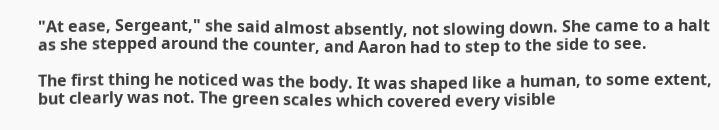"At ease, Sergeant," she said almost absently, not slowing down. She came to a halt as she stepped around the counter, and Aaron had to step to the side to see.

The first thing he noticed was the body. It was shaped like a human, to some extent, but clearly was not. The green scales which covered every visible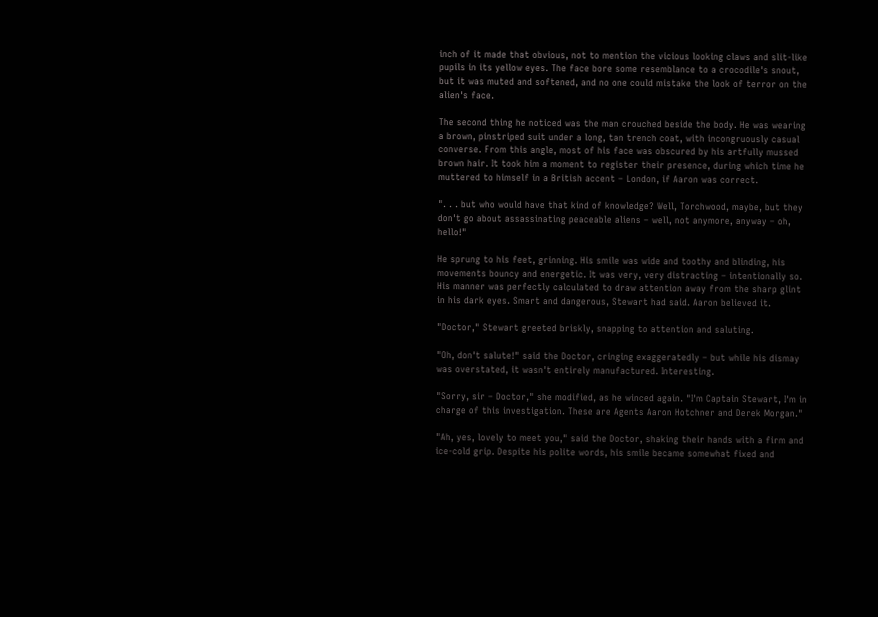inch of it made that obvious, not to mention the vicious looking claws and slit-like pupils in its yellow eyes. The face bore some resemblance to a crocodile's snout, but it was muted and softened, and no one could mistake the look of terror on the alien's face.

The second thing he noticed was the man crouched beside the body. He was wearing a brown, pinstriped suit under a long, tan trench coat, with incongruously casual converse. From this angle, most of his face was obscured by his artfully mussed brown hair. It took him a moment to register their presence, during which time he muttered to himself in a British accent – London, if Aaron was correct.

". . . but who would have that kind of knowledge? Well, Torchwood, maybe, but they don't go about assassinating peaceable aliens – well, not anymore, anyway – oh, hello!"

He sprung to his feet, grinning. His smile was wide and toothy and blinding, his movements bouncy and energetic. It was very, very distracting – intentionally so. His manner was perfectly calculated to draw attention away from the sharp glint in his dark eyes. Smart and dangerous, Stewart had said. Aaron believed it.

"Doctor," Stewart greeted briskly, snapping to attention and saluting.

"Oh, don't salute!" said the Doctor, cringing exaggeratedly – but while his dismay was overstated, it wasn't entirely manufactured. Interesting.

"Sorry, sir – Doctor," she modified, as he winced again. "I'm Captain Stewart, I'm in charge of this investigation. These are Agents Aaron Hotchner and Derek Morgan."

"Ah, yes, lovely to meet you," said the Doctor, shaking their hands with a firm and ice-cold grip. Despite his polite words, his smile became somewhat fixed and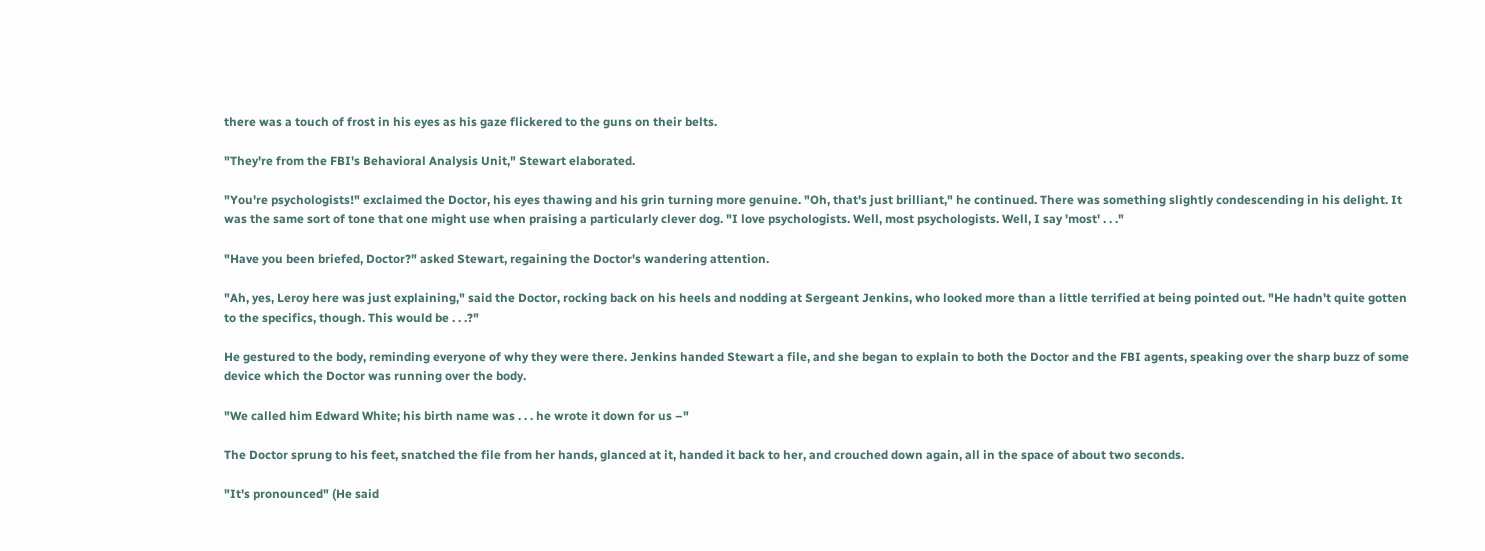there was a touch of frost in his eyes as his gaze flickered to the guns on their belts.

"They're from the FBI's Behavioral Analysis Unit," Stewart elaborated.

"You're psychologists!" exclaimed the Doctor, his eyes thawing and his grin turning more genuine. "Oh, that's just brilliant," he continued. There was something slightly condescending in his delight. It was the same sort of tone that one might use when praising a particularly clever dog. "I love psychologists. Well, most psychologists. Well, I say 'most' . . ."

"Have you been briefed, Doctor?" asked Stewart, regaining the Doctor's wandering attention.

"Ah, yes, Leroy here was just explaining," said the Doctor, rocking back on his heels and nodding at Sergeant Jenkins, who looked more than a little terrified at being pointed out. "He hadn't quite gotten to the specifics, though. This would be . . .?"

He gestured to the body, reminding everyone of why they were there. Jenkins handed Stewart a file, and she began to explain to both the Doctor and the FBI agents, speaking over the sharp buzz of some device which the Doctor was running over the body.

"We called him Edward White; his birth name was . . . he wrote it down for us –"

The Doctor sprung to his feet, snatched the file from her hands, glanced at it, handed it back to her, and crouched down again, all in the space of about two seconds.

"It's pronounced" (He said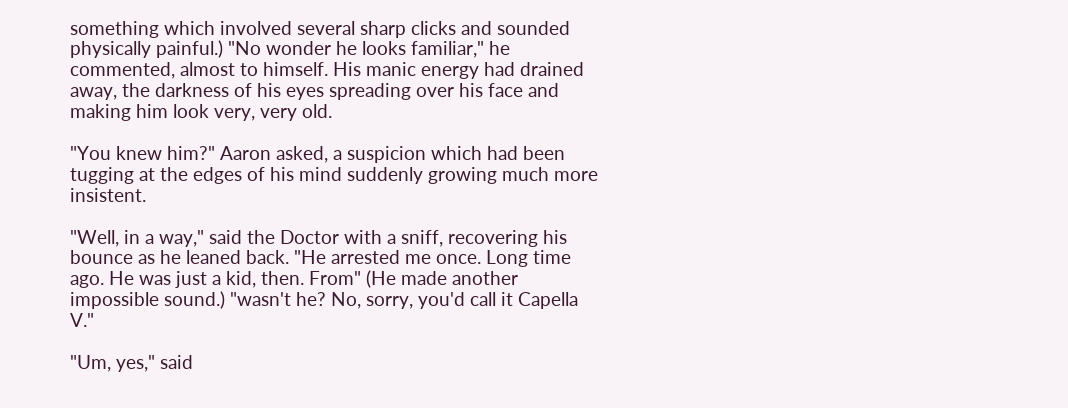something which involved several sharp clicks and sounded physically painful.) "No wonder he looks familiar," he commented, almost to himself. His manic energy had drained away, the darkness of his eyes spreading over his face and making him look very, very old.

"You knew him?" Aaron asked, a suspicion which had been tugging at the edges of his mind suddenly growing much more insistent.

"Well, in a way," said the Doctor with a sniff, recovering his bounce as he leaned back. "He arrested me once. Long time ago. He was just a kid, then. From" (He made another impossible sound.) "wasn't he? No, sorry, you'd call it Capella V."

"Um, yes," said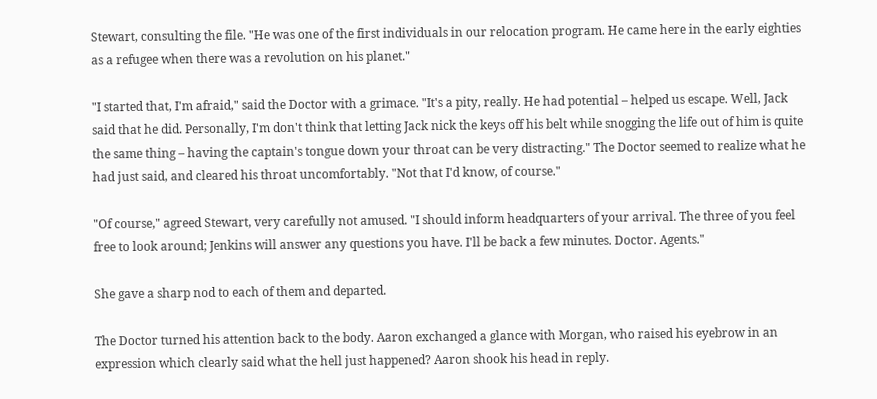Stewart, consulting the file. "He was one of the first individuals in our relocation program. He came here in the early eighties as a refugee when there was a revolution on his planet."

"I started that, I'm afraid," said the Doctor with a grimace. "It's a pity, really. He had potential – helped us escape. Well, Jack said that he did. Personally, I'm don't think that letting Jack nick the keys off his belt while snogging the life out of him is quite the same thing – having the captain's tongue down your throat can be very distracting." The Doctor seemed to realize what he had just said, and cleared his throat uncomfortably. "Not that I'd know, of course."

"Of course," agreed Stewart, very carefully not amused. "I should inform headquarters of your arrival. The three of you feel free to look around; Jenkins will answer any questions you have. I'll be back a few minutes. Doctor. Agents."

She gave a sharp nod to each of them and departed.

The Doctor turned his attention back to the body. Aaron exchanged a glance with Morgan, who raised his eyebrow in an expression which clearly said what the hell just happened? Aaron shook his head in reply.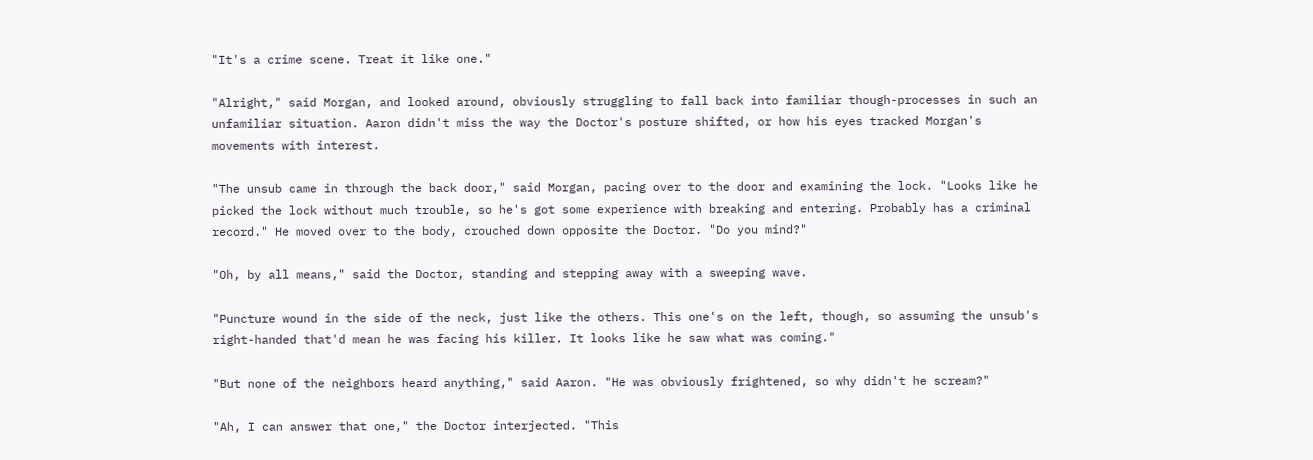"It's a crime scene. Treat it like one."

"Alright," said Morgan, and looked around, obviously struggling to fall back into familiar though-processes in such an unfamiliar situation. Aaron didn't miss the way the Doctor's posture shifted, or how his eyes tracked Morgan's movements with interest.

"The unsub came in through the back door," said Morgan, pacing over to the door and examining the lock. "Looks like he picked the lock without much trouble, so he's got some experience with breaking and entering. Probably has a criminal record." He moved over to the body, crouched down opposite the Doctor. "Do you mind?"

"Oh, by all means," said the Doctor, standing and stepping away with a sweeping wave.

"Puncture wound in the side of the neck, just like the others. This one's on the left, though, so assuming the unsub's right-handed that'd mean he was facing his killer. It looks like he saw what was coming."

"But none of the neighbors heard anything," said Aaron. "He was obviously frightened, so why didn't he scream?"

"Ah, I can answer that one," the Doctor interjected. "This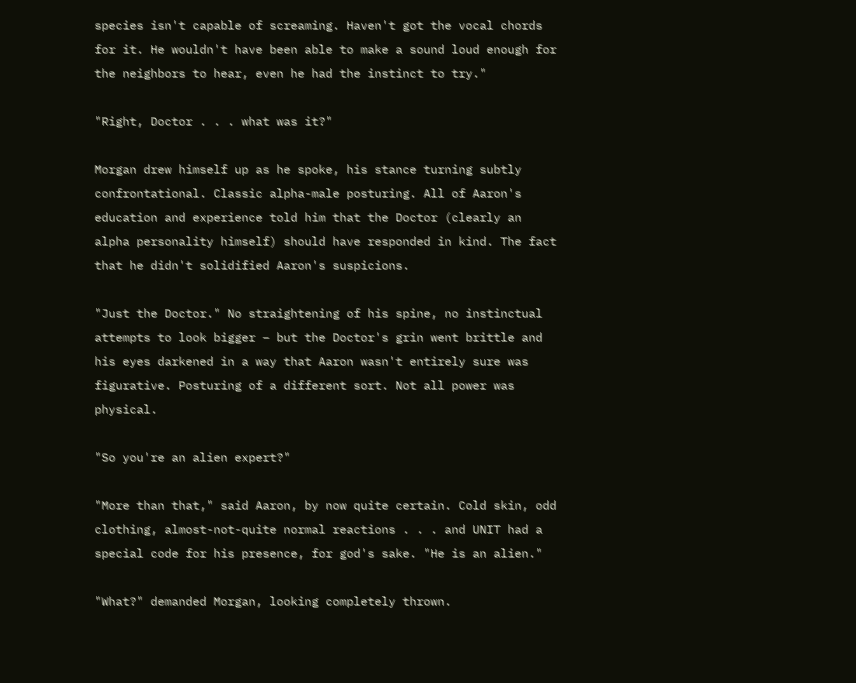species isn't capable of screaming. Haven't got the vocal chords for it. He wouldn't have been able to make a sound loud enough for the neighbors to hear, even he had the instinct to try."

"Right, Doctor . . . what was it?"

Morgan drew himself up as he spoke, his stance turning subtly confrontational. Classic alpha-male posturing. All of Aaron's education and experience told him that the Doctor (clearly an alpha personality himself) should have responded in kind. The fact that he didn't solidified Aaron's suspicions.

"Just the Doctor." No straightening of his spine, no instinctual attempts to look bigger – but the Doctor's grin went brittle and his eyes darkened in a way that Aaron wasn't entirely sure was figurative. Posturing of a different sort. Not all power was physical.

"So you're an alien expert?"

"More than that," said Aaron, by now quite certain. Cold skin, odd clothing, almost-not-quite normal reactions . . . and UNIT had a special code for his presence, for god's sake. "He is an alien."

"What?" demanded Morgan, looking completely thrown.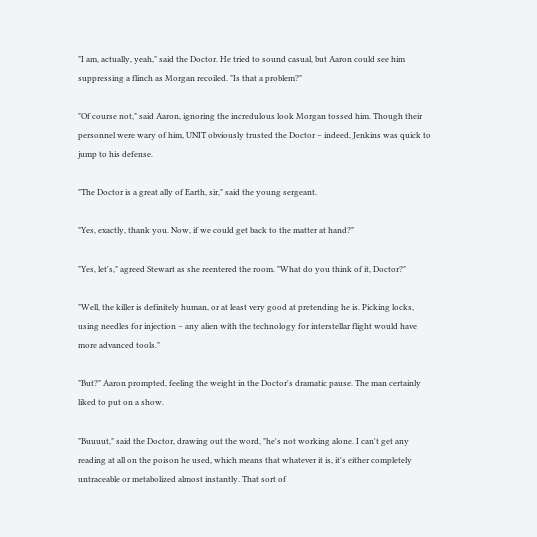"I am, actually, yeah," said the Doctor. He tried to sound casual, but Aaron could see him suppressing a flinch as Morgan recoiled. "Is that a problem?"

"Of course not," said Aaron, ignoring the incredulous look Morgan tossed him. Though their personnel were wary of him, UNIT obviously trusted the Doctor – indeed, Jenkins was quick to jump to his defense.

"The Doctor is a great ally of Earth, sir," said the young sergeant.

"Yes, exactly, thank you. Now, if we could get back to the matter at hand?"

"Yes, let's," agreed Stewart as she reentered the room. "What do you think of it, Doctor?"

"Well, the killer is definitely human, or at least very good at pretending he is. Picking locks, using needles for injection – any alien with the technology for interstellar flight would have more advanced tools."

"But?" Aaron prompted, feeling the weight in the Doctor's dramatic pause. The man certainly liked to put on a show.

"Buuuut," said the Doctor, drawing out the word, "he's not working alone. I can't get any reading at all on the poison he used, which means that whatever it is, it's either completely untraceable or metabolized almost instantly. That sort of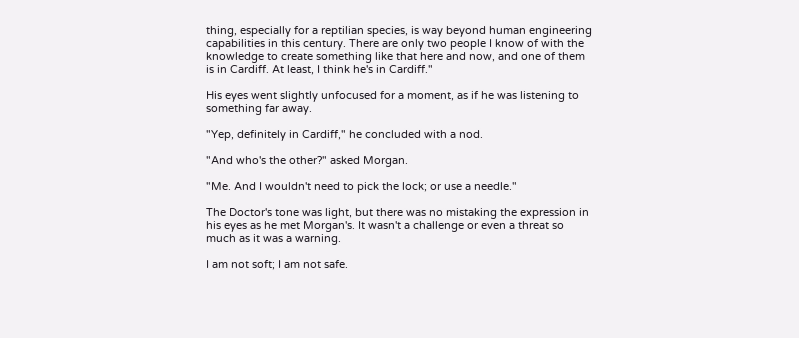thing, especially for a reptilian species, is way beyond human engineering capabilities in this century. There are only two people I know of with the knowledge to create something like that here and now, and one of them is in Cardiff. At least, I think he's in Cardiff."

His eyes went slightly unfocused for a moment, as if he was listening to something far away.

"Yep, definitely in Cardiff," he concluded with a nod.

"And who's the other?" asked Morgan.

"Me. And I wouldn't need to pick the lock; or use a needle."

The Doctor's tone was light, but there was no mistaking the expression in his eyes as he met Morgan's. It wasn't a challenge or even a threat so much as it was a warning.

I am not soft; I am not safe.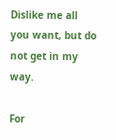Dislike me all you want, but do not get in my way.

For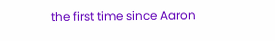the first time since Aaron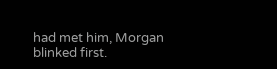had met him, Morgan blinked first.